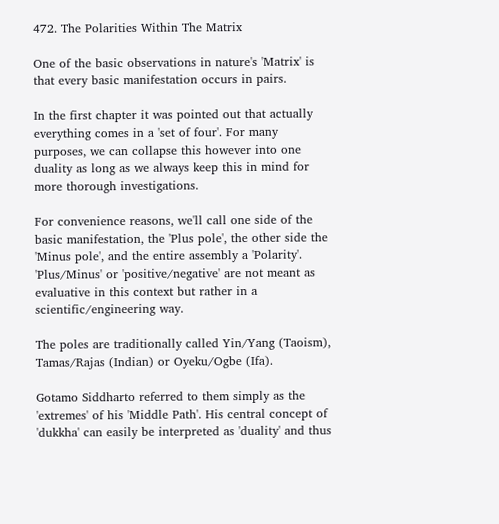472. The Polarities Within The Matrix

One of the basic observations in nature's 'Matrix' is that every basic manifestation occurs in pairs.

In the first chapter it was pointed out that actually everything comes in a 'set of four'. For many
purposes, we can collapse this however into one duality as long as we always keep this in mind for more thorough investigations.

For convenience reasons, we'll call one side of the basic manifestation, the 'Plus pole', the other side the 'Minus pole', and the entire assembly a 'Polarity'. 'Plus/Minus' or 'positive/negative' are not meant as evaluative in this context but rather in a scientific/engineering way.

The poles are traditionally called Yin/Yang (Taoism), Tamas/Rajas (Indian) or Oyeku/Ogbe (Ifa).

Gotamo Siddharto referred to them simply as the 'extremes' of his 'Middle Path'. His central concept of 'dukkha' can easily be interpreted as 'duality' and thus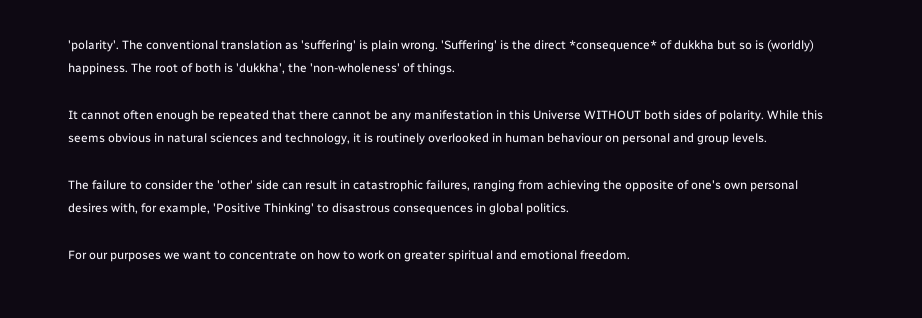'polarity'. The conventional translation as 'suffering' is plain wrong. 'Suffering' is the direct *consequence* of dukkha but so is (worldly) happiness. The root of both is 'dukkha', the 'non-wholeness' of things.

It cannot often enough be repeated that there cannot be any manifestation in this Universe WITHOUT both sides of polarity. While this seems obvious in natural sciences and technology, it is routinely overlooked in human behaviour on personal and group levels.

The failure to consider the 'other' side can result in catastrophic failures, ranging from achieving the opposite of one's own personal desires with, for example, 'Positive Thinking' to disastrous consequences in global politics.

For our purposes we want to concentrate on how to work on greater spiritual and emotional freedom.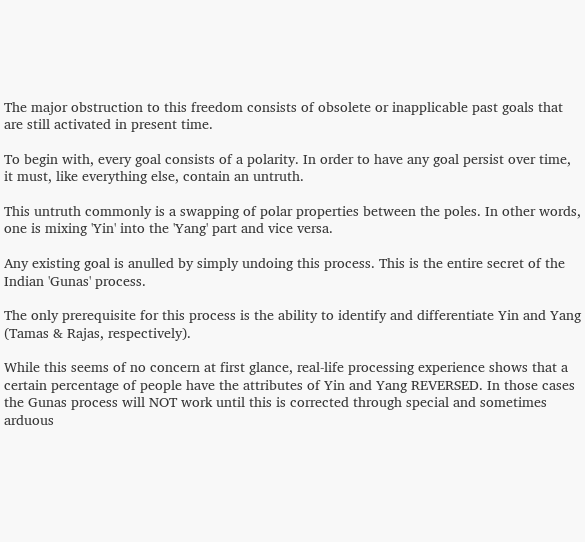The major obstruction to this freedom consists of obsolete or inapplicable past goals that are still activated in present time.

To begin with, every goal consists of a polarity. In order to have any goal persist over time, it must, like everything else, contain an untruth.

This untruth commonly is a swapping of polar properties between the poles. In other words, one is mixing 'Yin' into the 'Yang' part and vice versa.

Any existing goal is anulled by simply undoing this process. This is the entire secret of the Indian 'Gunas' process.

The only prerequisite for this process is the ability to identify and differentiate Yin and Yang (Tamas & Rajas, respectively).

While this seems of no concern at first glance, real-life processing experience shows that a certain percentage of people have the attributes of Yin and Yang REVERSED. In those cases the Gunas process will NOT work until this is corrected through special and sometimes arduous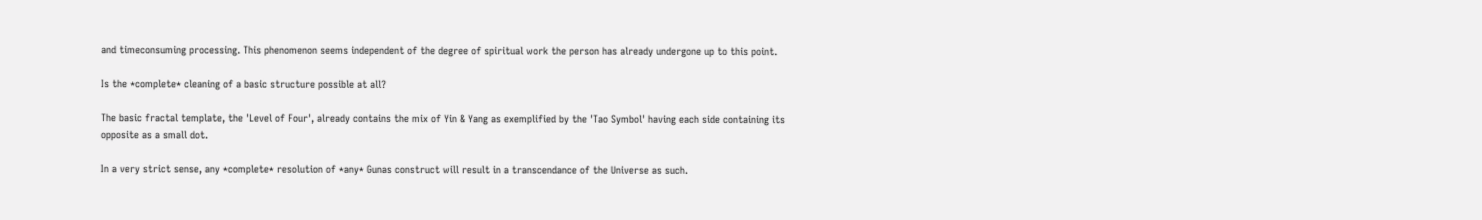and timeconsuming processing. This phenomenon seems independent of the degree of spiritual work the person has already undergone up to this point.

Is the *complete* cleaning of a basic structure possible at all?

The basic fractal template, the 'Level of Four', already contains the mix of Yin & Yang as exemplified by the 'Tao Symbol' having each side containing its opposite as a small dot.

In a very strict sense, any *complete* resolution of *any* Gunas construct will result in a transcendance of the Universe as such.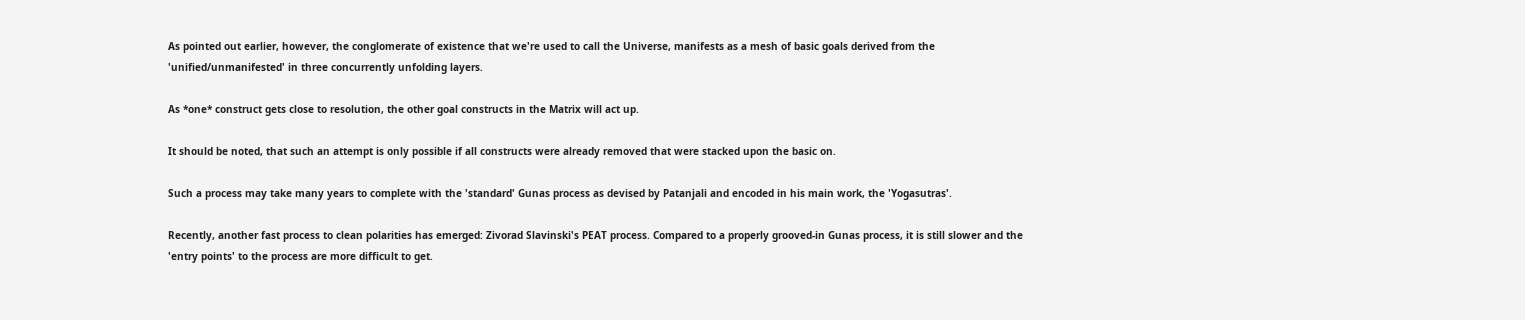As pointed out earlier, however, the conglomerate of existence that we're used to call the Universe, manifests as a mesh of basic goals derived from the 'unified/unmanifested' in three concurrently unfolding layers.

As *one* construct gets close to resolution, the other goal constructs in the Matrix will act up.

It should be noted, that such an attempt is only possible if all constructs were already removed that were stacked upon the basic on.

Such a process may take many years to complete with the 'standard' Gunas process as devised by Patanjali and encoded in his main work, the 'Yogasutras'.

Recently, another fast process to clean polarities has emerged: Zivorad Slavinski's PEAT process. Compared to a properly grooved-in Gunas process, it is still slower and the 'entry points' to the process are more difficult to get.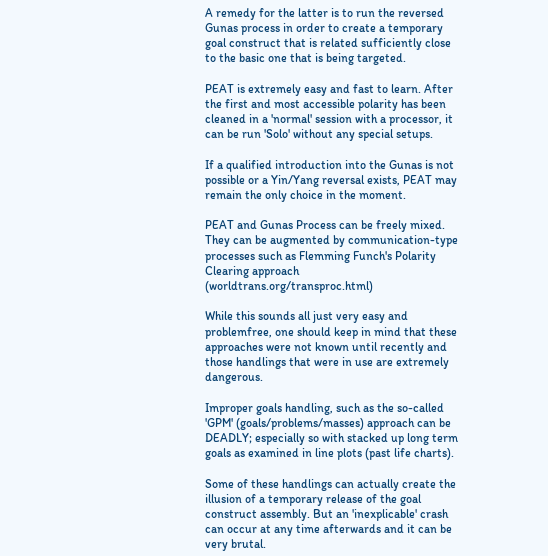A remedy for the latter is to run the reversed Gunas process in order to create a temporary goal construct that is related sufficiently close to the basic one that is being targeted.

PEAT is extremely easy and fast to learn. After the first and most accessible polarity has been cleaned in a 'normal' session with a processor, it can be run 'Solo' without any special setups.

If a qualified introduction into the Gunas is not possible or a Yin/Yang reversal exists, PEAT may remain the only choice in the moment.

PEAT and Gunas Process can be freely mixed. They can be augmented by communication-type processes such as Flemming Funch's Polarity Clearing approach (worldtrans.org/transproc.html)

While this sounds all just very easy and problemfree, one should keep in mind that these approaches were not known until recently and those handlings that were in use are extremely dangerous.

Improper goals handling, such as the so-called 'GPM' (goals/problems/masses) approach can be DEADLY; especially so with stacked up long term goals as examined in line plots (past life charts).

Some of these handlings can actually create the illusion of a temporary release of the goal construct assembly. But an 'inexplicable' crash can occur at any time afterwards and it can be very brutal.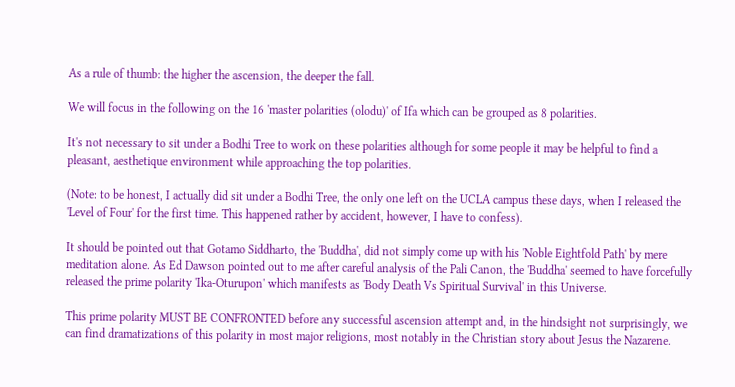As a rule of thumb: the higher the ascension, the deeper the fall.

We will focus in the following on the 16 'master polarities (olodu)' of Ifa which can be grouped as 8 polarities.

It's not necessary to sit under a Bodhi Tree to work on these polarities although for some people it may be helpful to find a pleasant, aesthetique environment while approaching the top polarities.

(Note: to be honest, I actually did sit under a Bodhi Tree, the only one left on the UCLA campus these days, when I released the 'Level of Four' for the first time. This happened rather by accident, however, I have to confess).

It should be pointed out that Gotamo Siddharto, the 'Buddha', did not simply come up with his 'Noble Eightfold Path' by mere meditation alone. As Ed Dawson pointed out to me after careful analysis of the Pali Canon, the 'Buddha' seemed to have forcefully released the prime polarity 'Ika-Oturupon' which manifests as 'Body Death Vs Spiritual Survival' in this Universe.

This prime polarity MUST BE CONFRONTED before any successful ascension attempt and, in the hindsight not surprisingly, we can find dramatizations of this polarity in most major religions, most notably in the Christian story about Jesus the Nazarene.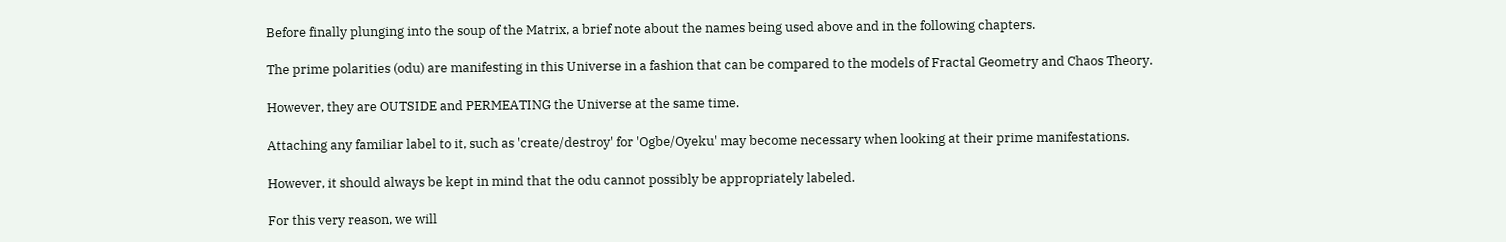Before finally plunging into the soup of the Matrix, a brief note about the names being used above and in the following chapters.

The prime polarities (odu) are manifesting in this Universe in a fashion that can be compared to the models of Fractal Geometry and Chaos Theory.

However, they are OUTSIDE and PERMEATING the Universe at the same time.

Attaching any familiar label to it, such as 'create/destroy' for 'Ogbe/Oyeku' may become necessary when looking at their prime manifestations.

However, it should always be kept in mind that the odu cannot possibly be appropriately labeled.

For this very reason, we will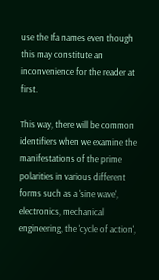use the Ifa names even though this may constitute an inconvenience for the reader at first.

This way, there will be common identifiers when we examine the manifestations of the prime polarities in various different forms such as a 'sine wave', electronics, mechanical engineering, the 'cycle of action',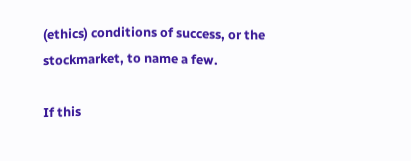(ethics) conditions of success, or the stockmarket, to name a few.

If this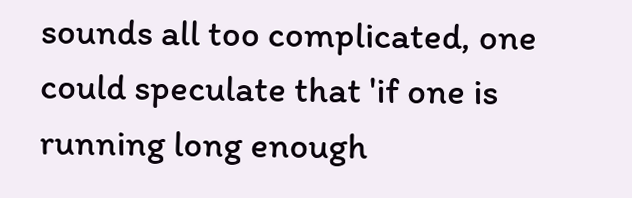sounds all too complicated, one could speculate that 'if one is running long enough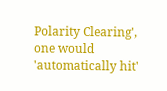Polarity Clearing', one would 'automatically hit'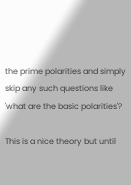the prime polarities and simply skip any such questions like 'what are the basic polarities'?

This is a nice theory but until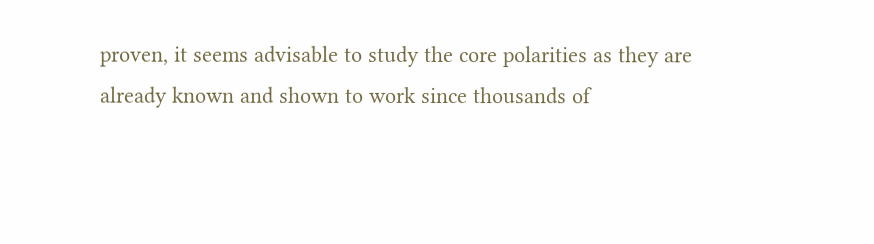proven, it seems advisable to study the core polarities as they are
already known and shown to work since thousands of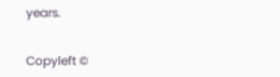years.


Copyleft ©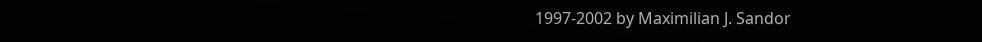1997-2002 by Maximilian J. Sandor